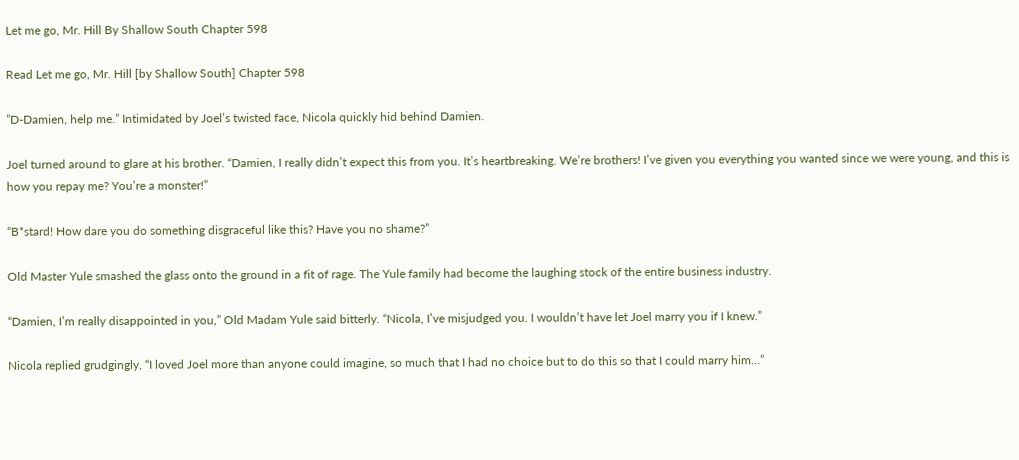Let me go, Mr. Hill By Shallow South Chapter 598

Read Let me go, Mr. Hill [by Shallow South] Chapter 598

”D-Damien, help me.” Intimidated by Joel’s twisted face, Nicola quickly hid behind Damien.

Joel turned around to glare at his brother. “Damien, I really didn’t expect this from you. It’s heartbreaking. We’re brothers! I’ve given you everything you wanted since we were young, and this is how you repay me? You’re a monster!”

“B*stard! How dare you do something disgraceful like this? Have you no shame?”

Old Master Yule smashed the glass onto the ground in a fit of rage. The Yule family had become the laughing stock of the entire business industry.

“Damien, I’m really disappointed in you,” Old Madam Yule said bitterly. “Nicola, I’ve misjudged you. I wouldn’t have let Joel marry you if I knew.”

Nicola replied grudgingly, “I loved Joel more than anyone could imagine, so much that I had no choice but to do this so that I could marry him…”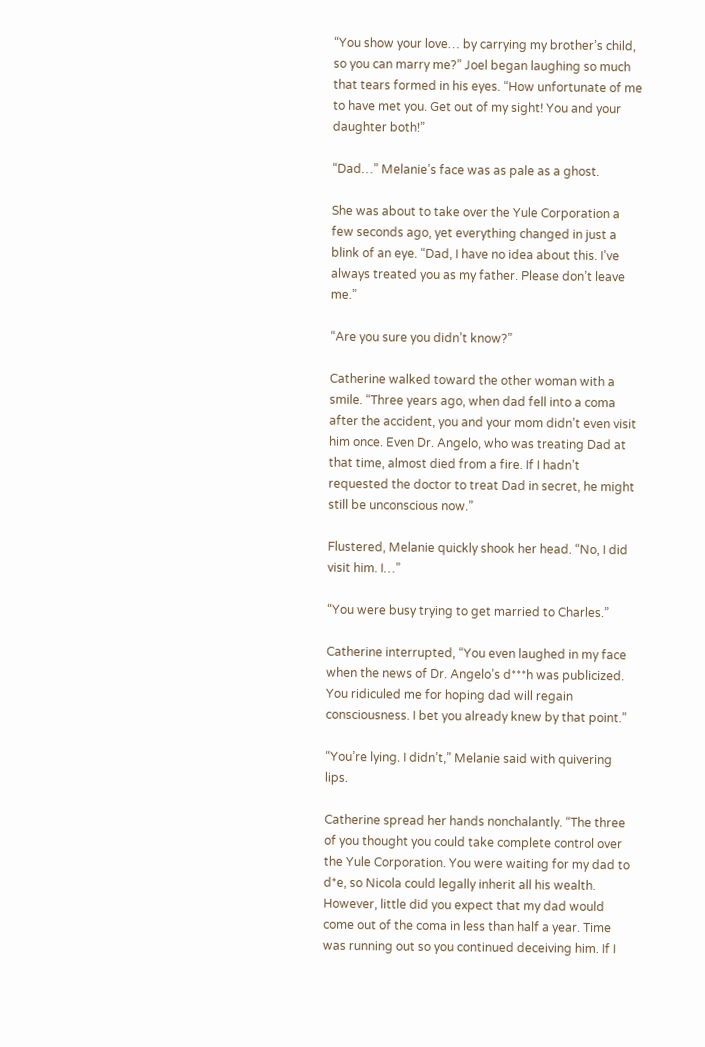“You show your love… by carrying my brother’s child, so you can marry me?” Joel began laughing so much that tears formed in his eyes. “How unfortunate of me to have met you. Get out of my sight! You and your daughter both!”

“Dad…” Melanie’s face was as pale as a ghost.

She was about to take over the Yule Corporation a few seconds ago, yet everything changed in just a blink of an eye. “Dad, I have no idea about this. I’ve always treated you as my father. Please don’t leave me.”

“Are you sure you didn’t know?”

Catherine walked toward the other woman with a smile. “Three years ago, when dad fell into a coma after the accident, you and your mom didn’t even visit him once. Even Dr. Angelo, who was treating Dad at that time, almost died from a fire. If I hadn’t requested the doctor to treat Dad in secret, he might still be unconscious now.”

Flustered, Melanie quickly shook her head. “No, I did visit him. I…”

“You were busy trying to get married to Charles.”

Catherine interrupted, “You even laughed in my face when the news of Dr. Angelo’s d***h was publicized. You ridiculed me for hoping dad will regain consciousness. I bet you already knew by that point.”

“You’re lying. I didn’t,” Melanie said with quivering lips.

Catherine spread her hands nonchalantly. “The three of you thought you could take complete control over the Yule Corporation. You were waiting for my dad to d*e, so Nicola could legally inherit all his wealth. However, little did you expect that my dad would come out of the coma in less than half a year. Time was running out so you continued deceiving him. If I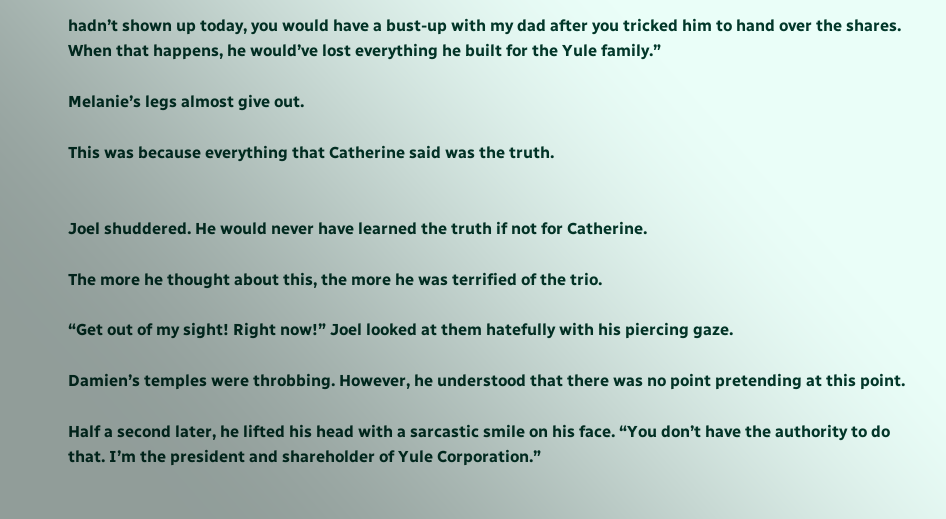hadn’t shown up today, you would have a bust-up with my dad after you tricked him to hand over the shares. When that happens, he would’ve lost everything he built for the Yule family.”

Melanie’s legs almost give out.

This was because everything that Catherine said was the truth.


Joel shuddered. He would never have learned the truth if not for Catherine.

The more he thought about this, the more he was terrified of the trio.

“Get out of my sight! Right now!” Joel looked at them hatefully with his piercing gaze.

Damien’s temples were throbbing. However, he understood that there was no point pretending at this point.

Half a second later, he lifted his head with a sarcastic smile on his face. “You don’t have the authority to do that. I’m the president and shareholder of Yule Corporation.”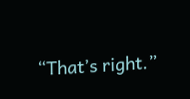“That’s right.”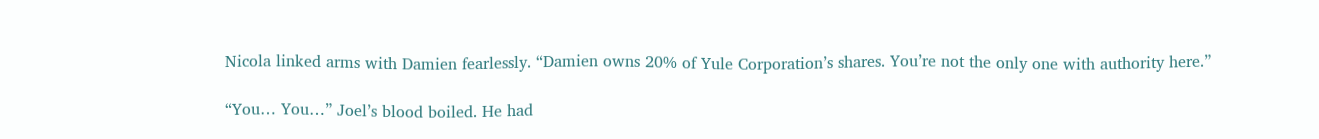Nicola linked arms with Damien fearlessly. “Damien owns 20% of Yule Corporation’s shares. You’re not the only one with authority here.”

“You… You…” Joel’s blood boiled. He had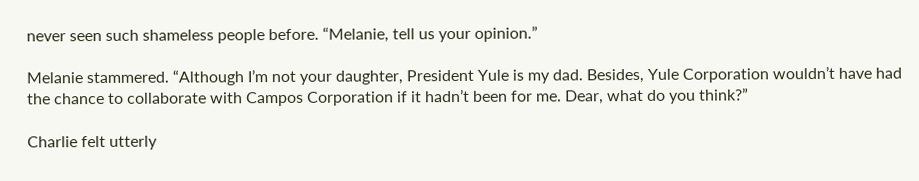never seen such shameless people before. “Melanie, tell us your opinion.”

Melanie stammered. “Although I’m not your daughter, President Yule is my dad. Besides, Yule Corporation wouldn’t have had the chance to collaborate with Campos Corporation if it hadn’t been for me. Dear, what do you think?”

Charlie felt utterly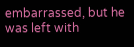embarrassed, but he was left with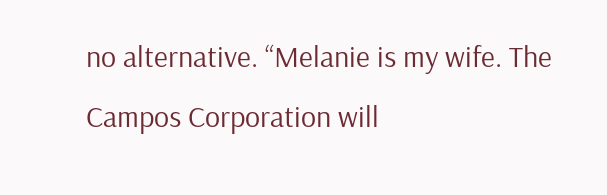no alternative. “Melanie is my wife. The Campos Corporation will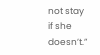not stay if she doesn’t.”